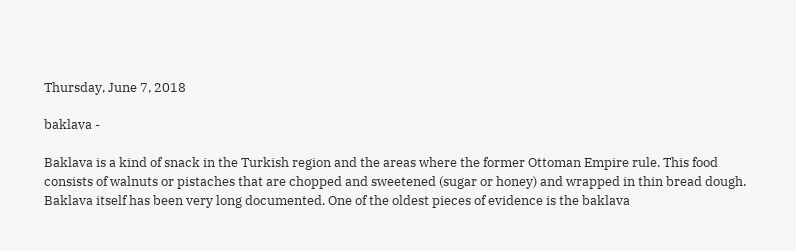Thursday, June 7, 2018

baklava -

Baklava is a kind of snack in the Turkish region and the areas where the former Ottoman Empire rule. This food consists of walnuts or pistaches that are chopped and sweetened (sugar or honey) and wrapped in thin bread dough. Baklava itself has been very long documented. One of the oldest pieces of evidence is the baklava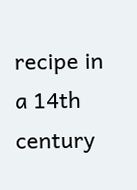recipe in a 14th century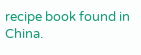recipe book found in China.